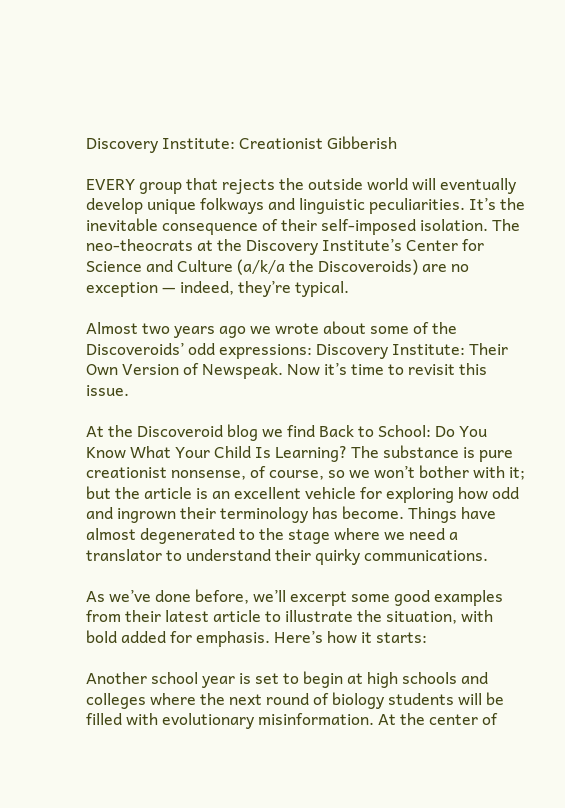Discovery Institute: Creationist Gibberish

EVERY group that rejects the outside world will eventually develop unique folkways and linguistic peculiarities. It’s the inevitable consequence of their self-imposed isolation. The neo-theocrats at the Discovery Institute’s Center for Science and Culture (a/k/a the Discoveroids) are no exception — indeed, they’re typical.

Almost two years ago we wrote about some of the Discoveroids’ odd expressions: Discovery Institute: Their Own Version of Newspeak. Now it’s time to revisit this issue.

At the Discoveroid blog we find Back to School: Do You Know What Your Child Is Learning? The substance is pure creationist nonsense, of course, so we won’t bother with it; but the article is an excellent vehicle for exploring how odd and ingrown their terminology has become. Things have almost degenerated to the stage where we need a translator to understand their quirky communications.

As we’ve done before, we’ll excerpt some good examples from their latest article to illustrate the situation, with bold added for emphasis. Here’s how it starts:

Another school year is set to begin at high schools and colleges where the next round of biology students will be filled with evolutionary misinformation. At the center of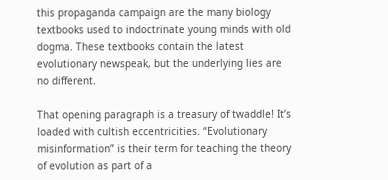this propaganda campaign are the many biology textbooks used to indoctrinate young minds with old dogma. These textbooks contain the latest evolutionary newspeak, but the underlying lies are no different.

That opening paragraph is a treasury of twaddle! It’s loaded with cultish eccentricities. “Evolutionary misinformation” is their term for teaching the theory of evolution as part of a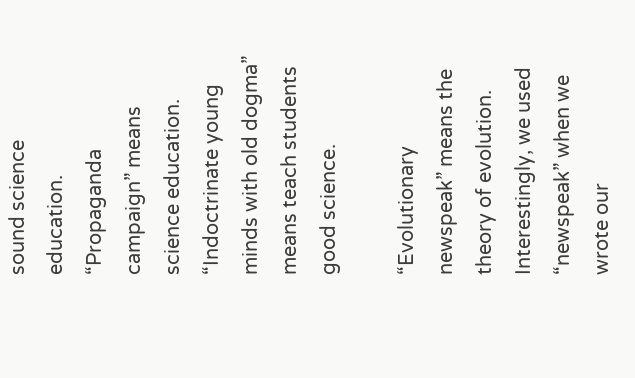sound science education. “Propaganda campaign” means science education. “Indoctrinate young minds with old dogma” means teach students good science.

“Evolutionary newspeak” means the theory of evolution. Interestingly, we used “newspeak” when we wrote our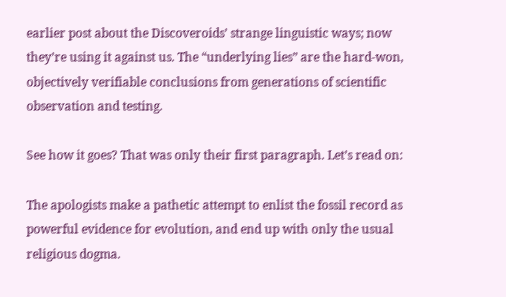earlier post about the Discoveroids’ strange linguistic ways; now they’re using it against us. The “underlying lies” are the hard-won, objectively verifiable conclusions from generations of scientific observation and testing.

See how it goes? That was only their first paragraph. Let’s read on:

The apologists make a pathetic attempt to enlist the fossil record as powerful evidence for evolution, and end up with only the usual religious dogma.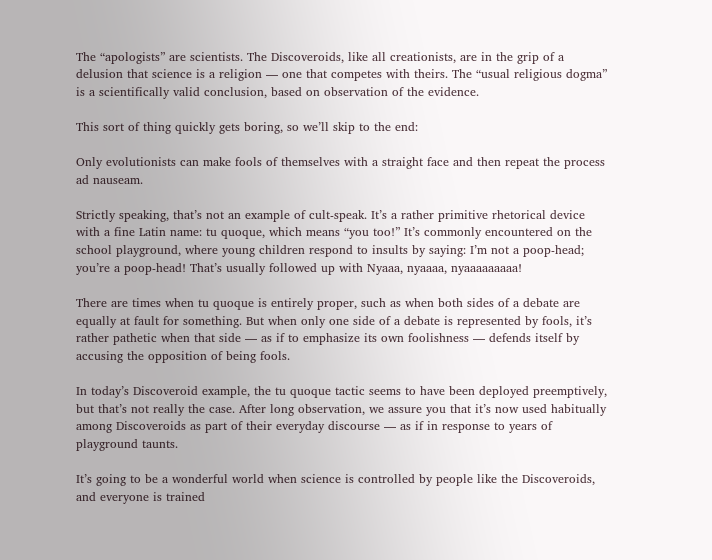The “apologists” are scientists. The Discoveroids, like all creationists, are in the grip of a delusion that science is a religion — one that competes with theirs. The “usual religious dogma” is a scientifically valid conclusion, based on observation of the evidence.

This sort of thing quickly gets boring, so we’ll skip to the end:

Only evolutionists can make fools of themselves with a straight face and then repeat the process ad nauseam.

Strictly speaking, that’s not an example of cult-speak. It’s a rather primitive rhetorical device with a fine Latin name: tu quoque, which means “you too!” It’s commonly encountered on the school playground, where young children respond to insults by saying: I’m not a poop-head; you’re a poop-head! That’s usually followed up with Nyaaa, nyaaaa, nyaaaaaaaaa!

There are times when tu quoque is entirely proper, such as when both sides of a debate are equally at fault for something. But when only one side of a debate is represented by fools, it’s rather pathetic when that side — as if to emphasize its own foolishness — defends itself by accusing the opposition of being fools.

In today’s Discoveroid example, the tu quoque tactic seems to have been deployed preemptively, but that’s not really the case. After long observation, we assure you that it’s now used habitually among Discoveroids as part of their everyday discourse — as if in response to years of playground taunts.

It’s going to be a wonderful world when science is controlled by people like the Discoveroids, and everyone is trained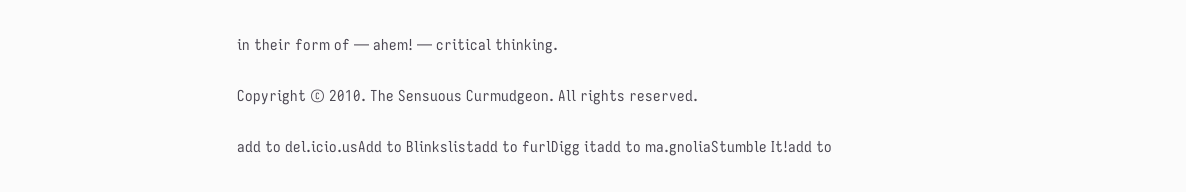in their form of — ahem! — critical thinking.

Copyright © 2010. The Sensuous Curmudgeon. All rights reserved.

add to del.icio.usAdd to Blinkslistadd to furlDigg itadd to ma.gnoliaStumble It!add to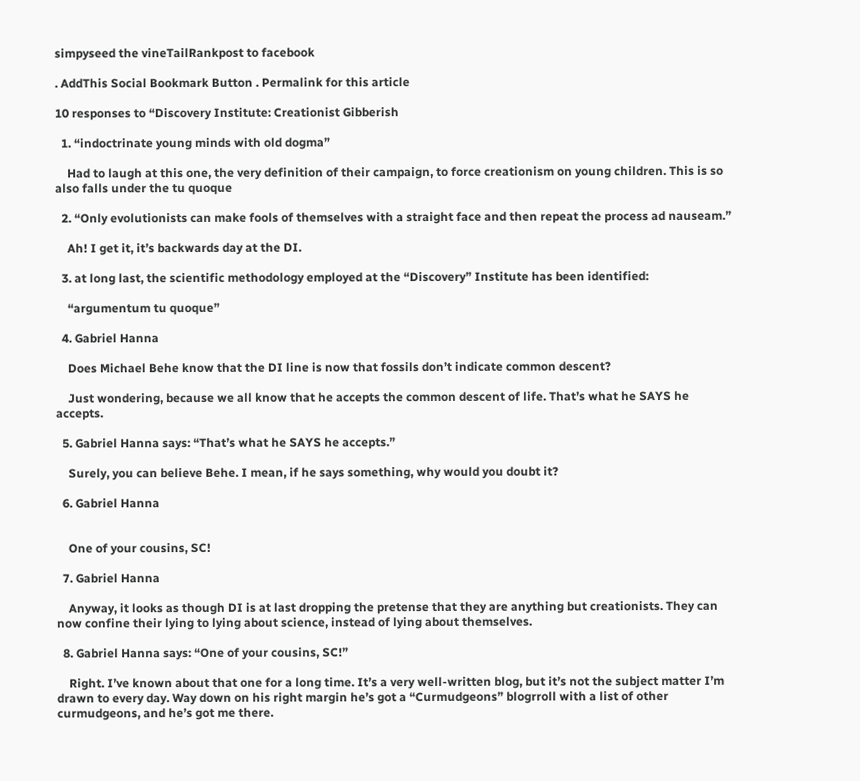simpyseed the vineTailRankpost to facebook

. AddThis Social Bookmark Button . Permalink for this article

10 responses to “Discovery Institute: Creationist Gibberish

  1. “indoctrinate young minds with old dogma”

    Had to laugh at this one, the very definition of their campaign, to force creationism on young children. This is so also falls under the tu quoque

  2. “Only evolutionists can make fools of themselves with a straight face and then repeat the process ad nauseam.”

    Ah! I get it, it’s backwards day at the DI.

  3. at long last, the scientific methodology employed at the “Discovery” Institute has been identified:

    “argumentum tu quoque”

  4. Gabriel Hanna

    Does Michael Behe know that the DI line is now that fossils don’t indicate common descent?

    Just wondering, because we all know that he accepts the common descent of life. That’s what he SAYS he accepts.

  5. Gabriel Hanna says: “That’s what he SAYS he accepts.”

    Surely, you can believe Behe. I mean, if he says something, why would you doubt it?

  6. Gabriel Hanna


    One of your cousins, SC!

  7. Gabriel Hanna

    Anyway, it looks as though DI is at last dropping the pretense that they are anything but creationists. They can now confine their lying to lying about science, instead of lying about themselves.

  8. Gabriel Hanna says: “One of your cousins, SC!”

    Right. I’ve known about that one for a long time. It’s a very well-written blog, but it’s not the subject matter I’m drawn to every day. Way down on his right margin he’s got a “Curmudgeons” blogrroll with a list of other curmudgeons, and he’s got me there.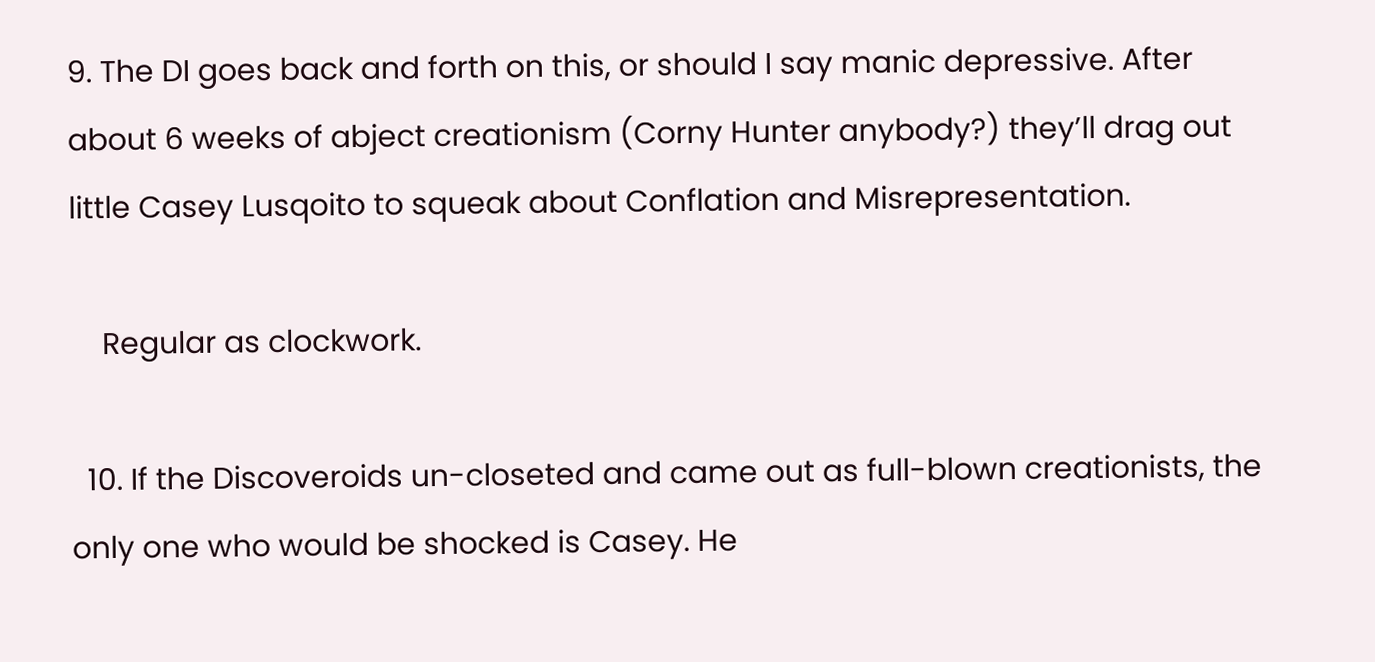9. The DI goes back and forth on this, or should I say manic depressive. After about 6 weeks of abject creationism (Corny Hunter anybody?) they’ll drag out little Casey Lusqoito to squeak about Conflation and Misrepresentation.

    Regular as clockwork.

  10. If the Discoveroids un-closeted and came out as full-blown creationists, the only one who would be shocked is Casey. He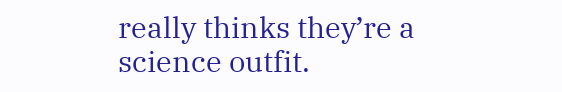really thinks they’re a science outfit.